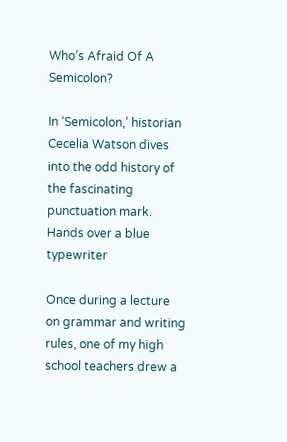Who’s Afraid Of A Semicolon?

In ‘Semicolon,’ historian Cecelia Watson dives into the odd history of the fascinating punctuation mark.
Hands over a blue typewriter

Once during a lecture on grammar and writing rules, one of my high school teachers drew a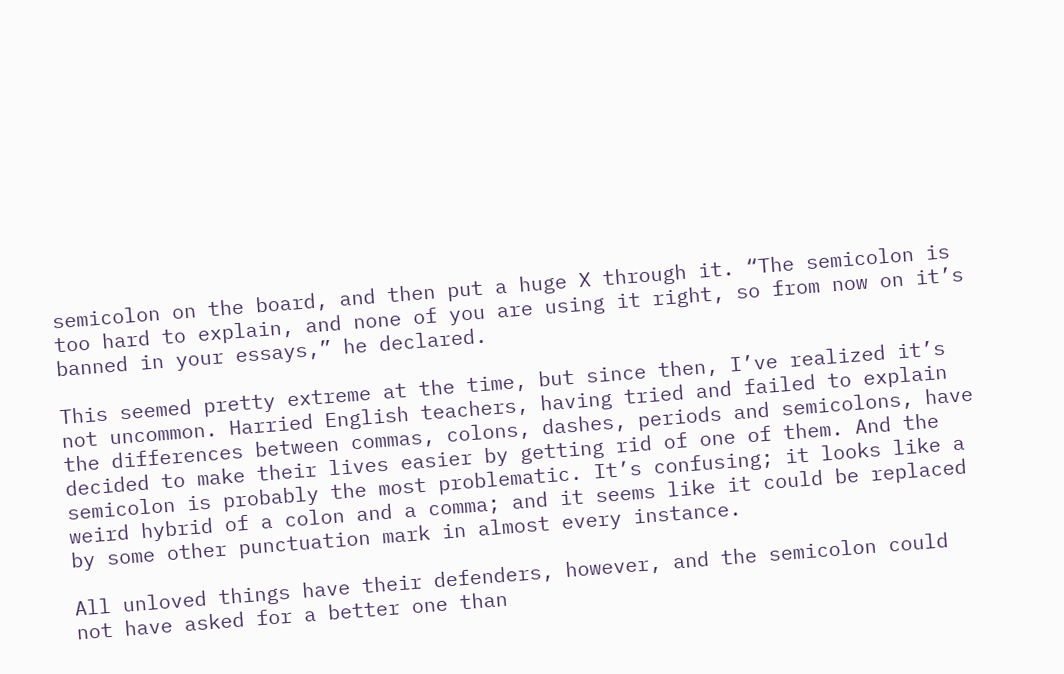semicolon on the board, and then put a huge X through it. “The semicolon is too hard to explain, and none of you are using it right, so from now on it’s banned in your essays,” he declared.

This seemed pretty extreme at the time, but since then, I’ve realized it’s not uncommon. Harried English teachers, having tried and failed to explain the differences between commas, colons, dashes, periods and semicolons, have decided to make their lives easier by getting rid of one of them. And the semicolon is probably the most problematic. It’s confusing; it looks like a weird hybrid of a colon and a comma; and it seems like it could be replaced by some other punctuation mark in almost every instance.

All unloved things have their defenders, however, and the semicolon could not have asked for a better one than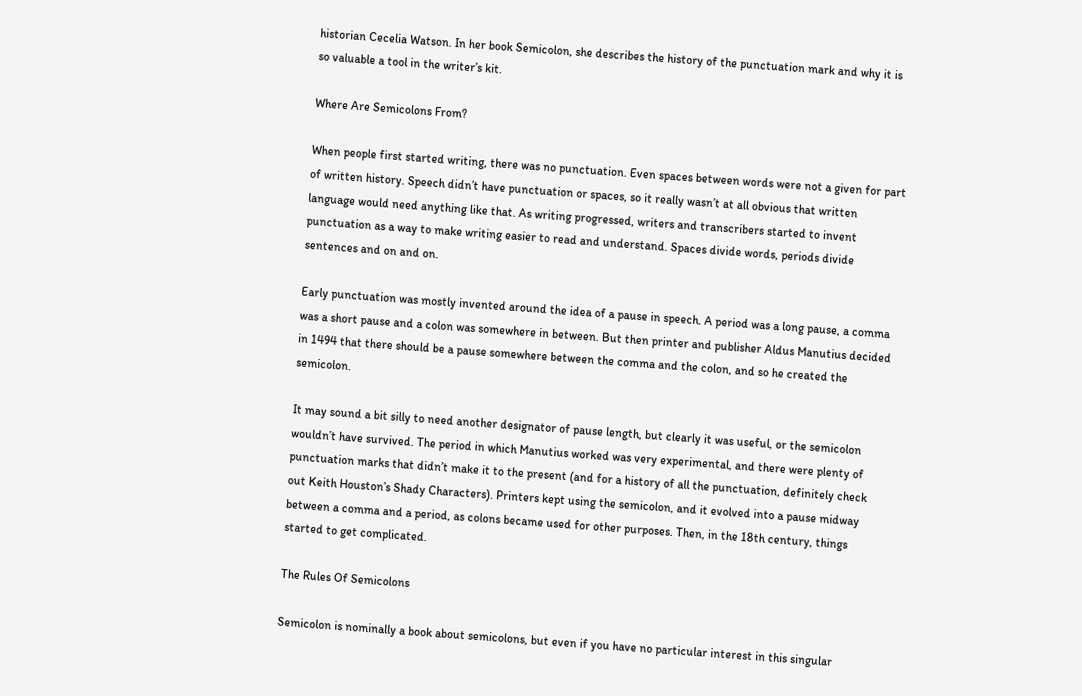historian Cecelia Watson. In her book Semicolon, she describes the history of the punctuation mark and why it is so valuable a tool in the writer’s kit.

Where Are Semicolons From?

When people first started writing, there was no punctuation. Even spaces between words were not a given for part of written history. Speech didn’t have punctuation or spaces, so it really wasn’t at all obvious that written language would need anything like that. As writing progressed, writers and transcribers started to invent punctuation as a way to make writing easier to read and understand. Spaces divide words, periods divide sentences and on and on.

Early punctuation was mostly invented around the idea of a pause in speech. A period was a long pause, a comma was a short pause and a colon was somewhere in between. But then printer and publisher Aldus Manutius decided in 1494 that there should be a pause somewhere between the comma and the colon, and so he created the semicolon.

It may sound a bit silly to need another designator of pause length, but clearly it was useful, or the semicolon wouldn’t have survived. The period in which Manutius worked was very experimental, and there were plenty of punctuation marks that didn’t make it to the present (and for a history of all the punctuation, definitely check out Keith Houston’s Shady Characters). Printers kept using the semicolon, and it evolved into a pause midway between a comma and a period, as colons became used for other purposes. Then, in the 18th century, things started to get complicated.

The Rules Of Semicolons

Semicolon is nominally a book about semicolons, but even if you have no particular interest in this singular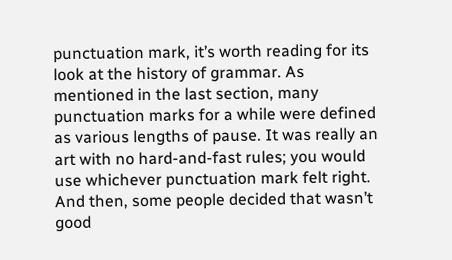punctuation mark, it’s worth reading for its look at the history of grammar. As mentioned in the last section, many punctuation marks for a while were defined as various lengths of pause. It was really an art with no hard-and-fast rules; you would use whichever punctuation mark felt right. And then, some people decided that wasn’t good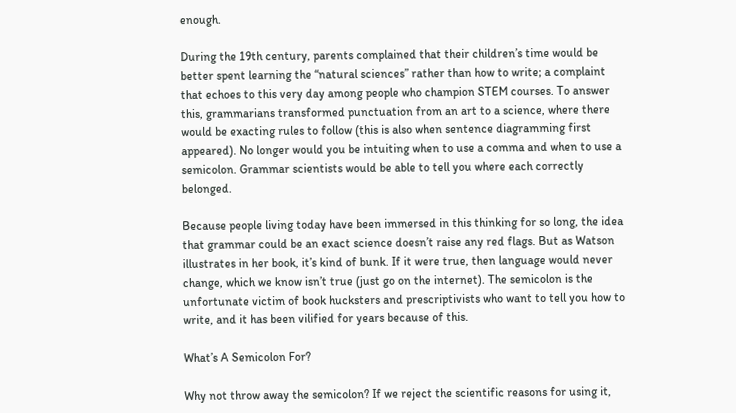enough.

During the 19th century, parents complained that their children’s time would be better spent learning the “natural sciences” rather than how to write; a complaint that echoes to this very day among people who champion STEM courses. To answer this, grammarians transformed punctuation from an art to a science, where there would be exacting rules to follow (this is also when sentence diagramming first appeared). No longer would you be intuiting when to use a comma and when to use a semicolon. Grammar scientists would be able to tell you where each correctly belonged.

Because people living today have been immersed in this thinking for so long, the idea that grammar could be an exact science doesn’t raise any red flags. But as Watson illustrates in her book, it’s kind of bunk. If it were true, then language would never change, which we know isn’t true (just go on the internet). The semicolon is the unfortunate victim of book hucksters and prescriptivists who want to tell you how to write, and it has been vilified for years because of this.

What’s A Semicolon For?

Why not throw away the semicolon? If we reject the scientific reasons for using it,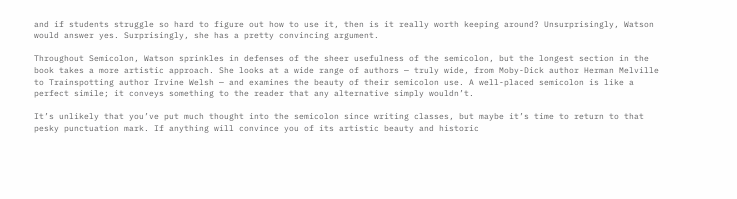and if students struggle so hard to figure out how to use it, then is it really worth keeping around? Unsurprisingly, Watson would answer yes. Surprisingly, she has a pretty convincing argument.

Throughout Semicolon, Watson sprinkles in defenses of the sheer usefulness of the semicolon, but the longest section in the book takes a more artistic approach. She looks at a wide range of authors — truly wide, from Moby-Dick author Herman Melville to Trainspotting author Irvine Welsh — and examines the beauty of their semicolon use. A well-placed semicolon is like a perfect simile; it conveys something to the reader that any alternative simply wouldn’t.

It’s unlikely that you’ve put much thought into the semicolon since writing classes, but maybe it’s time to return to that pesky punctuation mark. If anything will convince you of its artistic beauty and historic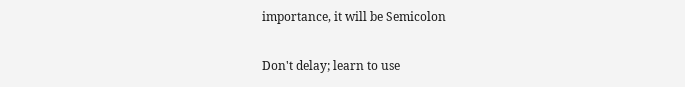importance, it will be Semicolon

Don't delay; learn to use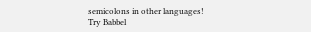semicolons in other languages!
Try Babbel